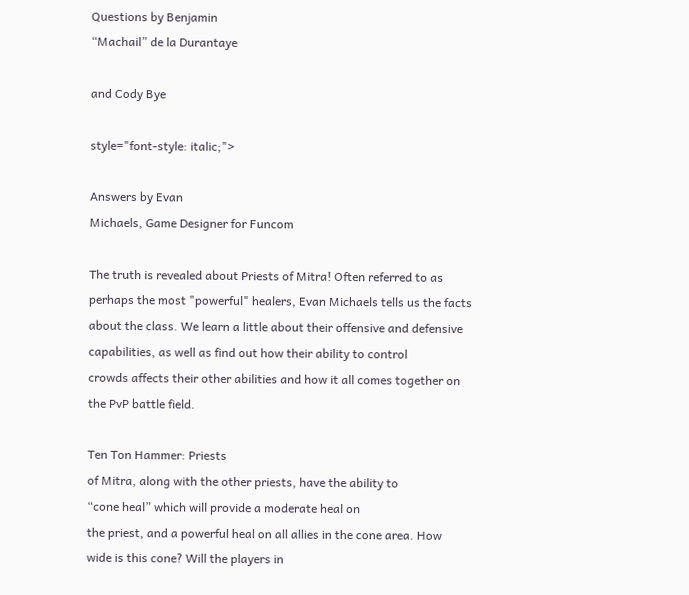Questions by Benjamin
“Machail” de la Durantaye

and Cody Bye

style="font-style: italic;">

Answers by Evan
Michaels, Game Designer for Funcom

The truth is revealed about Priests of Mitra! Often referred to as
perhaps the most "powerful" healers, Evan Michaels tells us the facts
about the class. We learn a little about their offensive and defensive
capabilities, as well as find out how their ability to control
crowds affects their other abilities and how it all comes together on
the PvP battle field.

Ten Ton Hammer: Priests
of Mitra, along with the other priests, have the ability to
“cone heal” which will provide a moderate heal on
the priest, and a powerful heal on all allies in the cone area. How
wide is this cone? Will the players in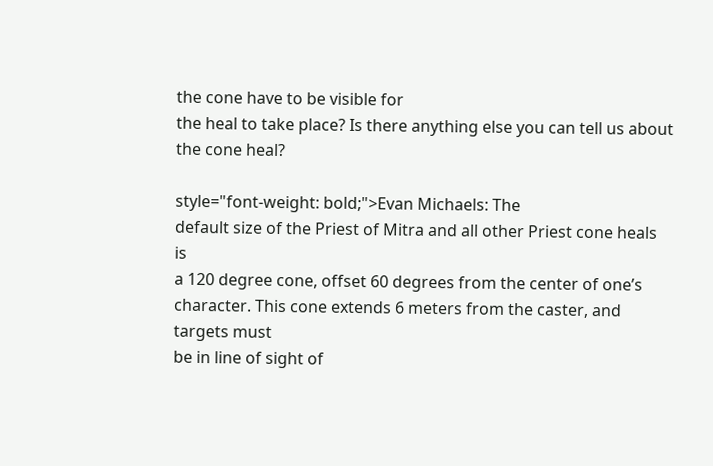the cone have to be visible for
the heal to take place? Is there anything else you can tell us about
the cone heal?

style="font-weight: bold;">Evan Michaels: The
default size of the Priest of Mitra and all other Priest cone heals is
a 120 degree cone, offset 60 degrees from the center of one’s
character. This cone extends 6 meters from the caster, and targets must
be in line of sight of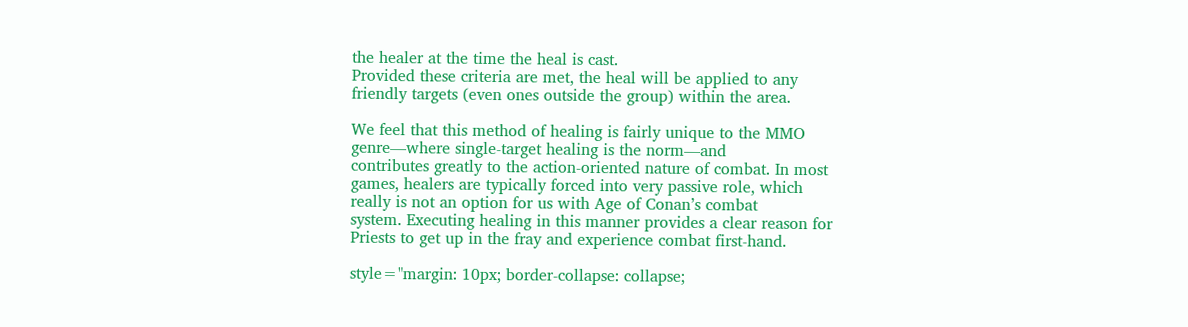the healer at the time the heal is cast.
Provided these criteria are met, the heal will be applied to any
friendly targets (even ones outside the group) within the area.

We feel that this method of healing is fairly unique to the MMO
genre—where single-target healing is the norm—and
contributes greatly to the action-oriented nature of combat. In most
games, healers are typically forced into very passive role, which
really is not an option for us with Age of Conan’s combat
system. Executing healing in this manner provides a clear reason for
Priests to get up in the fray and experience combat first-hand.

style="margin: 10px; border-collapse: collapse;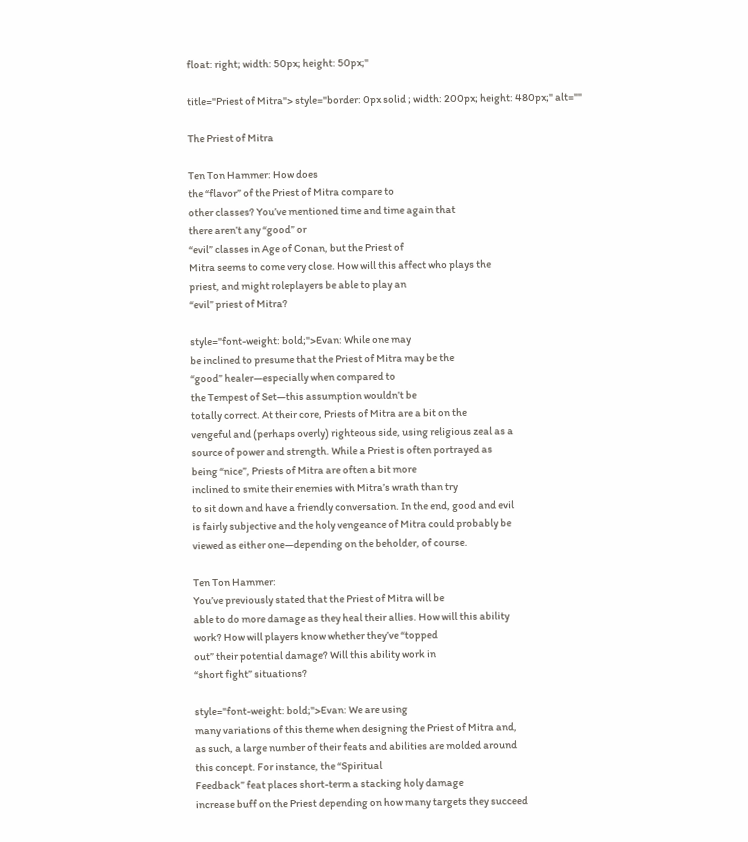float: right; width: 50px; height: 50px;"

title="Priest of Mitra"> style="border: 0px solid ; width: 200px; height: 480px;" alt=""

The Priest of Mitra

Ten Ton Hammer: How does
the “flavor” of the Priest of Mitra compare to
other classes? You’ve mentioned time and time again that
there aren’t any “good” or
“evil” classes in Age of Conan, but the Priest of
Mitra seems to come very close. How will this affect who plays the
priest, and might roleplayers be able to play an
“evil” priest of Mitra?

style="font-weight: bold;">Evan: While one may
be inclined to presume that the Priest of Mitra may be the
“good” healer—especially when compared to
the Tempest of Set—this assumption wouldn’t be
totally correct. At their core, Priests of Mitra are a bit on the
vengeful and (perhaps overly) righteous side, using religious zeal as a
source of power and strength. While a Priest is often portrayed as
being “nice”, Priests of Mitra are often a bit more
inclined to smite their enemies with Mitra’s wrath than try
to sit down and have a friendly conversation. In the end, good and evil
is fairly subjective and the holy vengeance of Mitra could probably be
viewed as either one—depending on the beholder, of course.

Ten Ton Hammer:
You’ve previously stated that the Priest of Mitra will be
able to do more damage as they heal their allies. How will this ability
work? How will players know whether they’ve “topped
out” their potential damage? Will this ability work in
“short fight” situations?

style="font-weight: bold;">Evan: We are using
many variations of this theme when designing the Priest of Mitra and,
as such, a large number of their feats and abilities are molded around
this concept. For instance, the “Spiritual
Feedback” feat places short-term a stacking holy damage
increase buff on the Priest depending on how many targets they succeed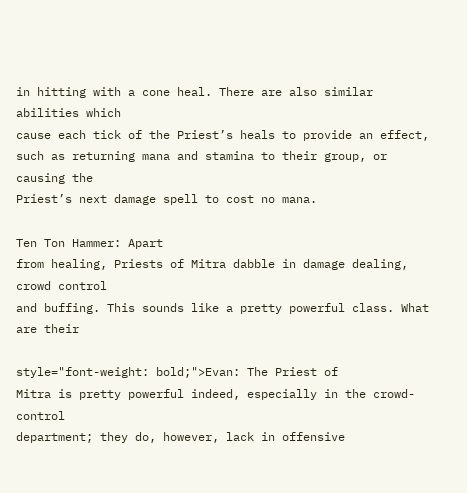in hitting with a cone heal. There are also similar abilities which
cause each tick of the Priest’s heals to provide an effect,
such as returning mana and stamina to their group, or causing the
Priest’s next damage spell to cost no mana.

Ten Ton Hammer: Apart
from healing, Priests of Mitra dabble in damage dealing, crowd control
and buffing. This sounds like a pretty powerful class. What are their

style="font-weight: bold;">Evan: The Priest of
Mitra is pretty powerful indeed, especially in the crowd-control
department; they do, however, lack in offensive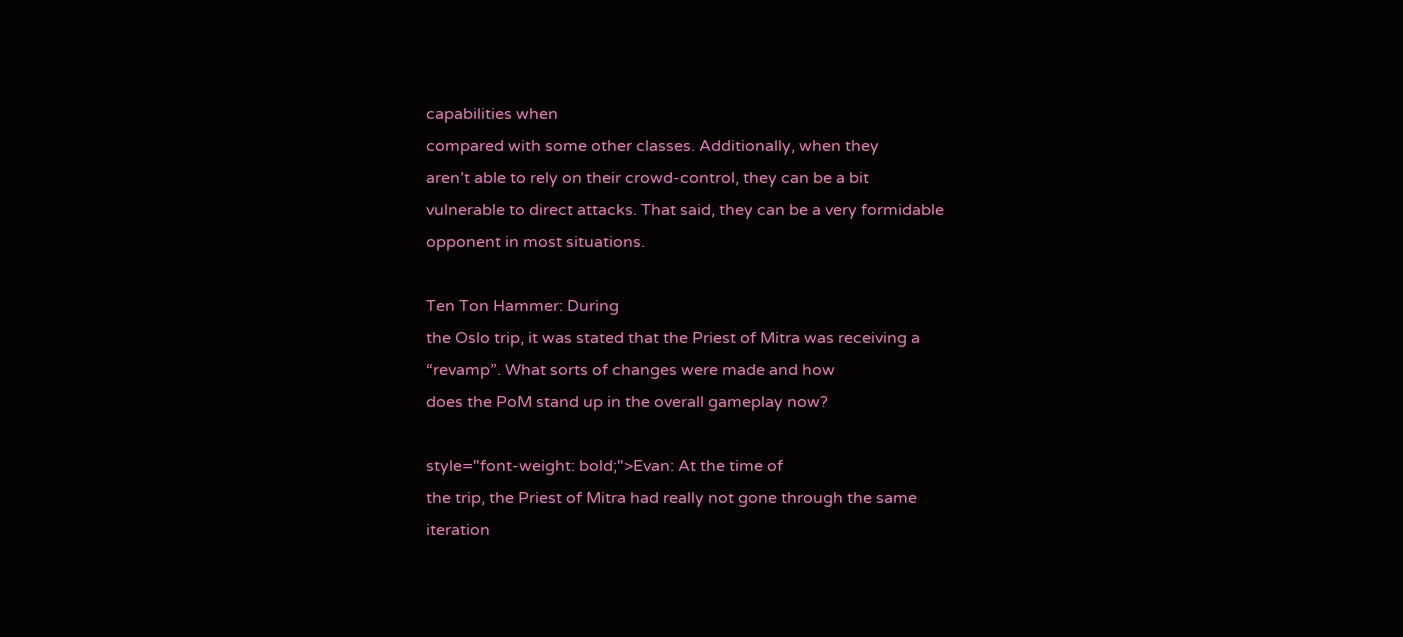capabilities when
compared with some other classes. Additionally, when they
aren’t able to rely on their crowd-control, they can be a bit
vulnerable to direct attacks. That said, they can be a very formidable
opponent in most situations.

Ten Ton Hammer: During
the Oslo trip, it was stated that the Priest of Mitra was receiving a
“revamp”. What sorts of changes were made and how
does the PoM stand up in the overall gameplay now?

style="font-weight: bold;">Evan: At the time of
the trip, the Priest of Mitra had really not gone through the same
iteration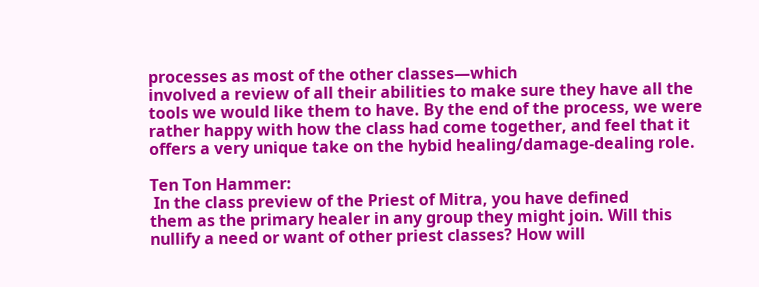processes as most of the other classes—which
involved a review of all their abilities to make sure they have all the
tools we would like them to have. By the end of the process, we were
rather happy with how the class had come together, and feel that it
offers a very unique take on the hybid healing/damage-dealing role.

Ten Ton Hammer:
 In the class preview of the Priest of Mitra, you have defined
them as the primary healer in any group they might join. Will this
nullify a need or want of other priest classes? How will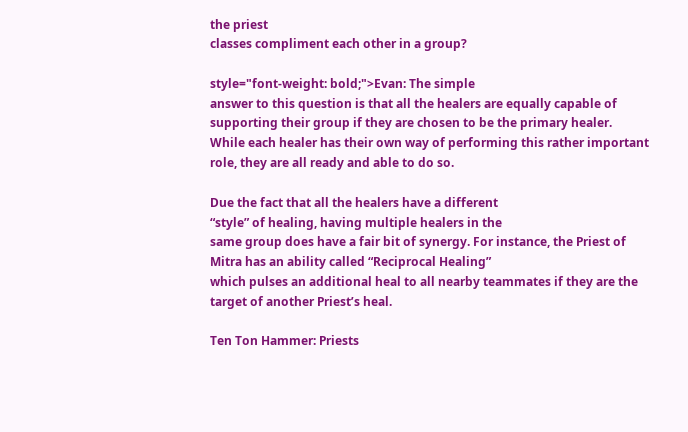the priest
classes compliment each other in a group?

style="font-weight: bold;">Evan: The simple
answer to this question is that all the healers are equally capable of
supporting their group if they are chosen to be the primary healer.
While each healer has their own way of performing this rather important
role, they are all ready and able to do so.

Due the fact that all the healers have a different
“style” of healing, having multiple healers in the
same group does have a fair bit of synergy. For instance, the Priest of
Mitra has an ability called “Reciprocal Healing”
which pulses an additional heal to all nearby teammates if they are the
target of another Priest’s heal.

Ten Ton Hammer: Priests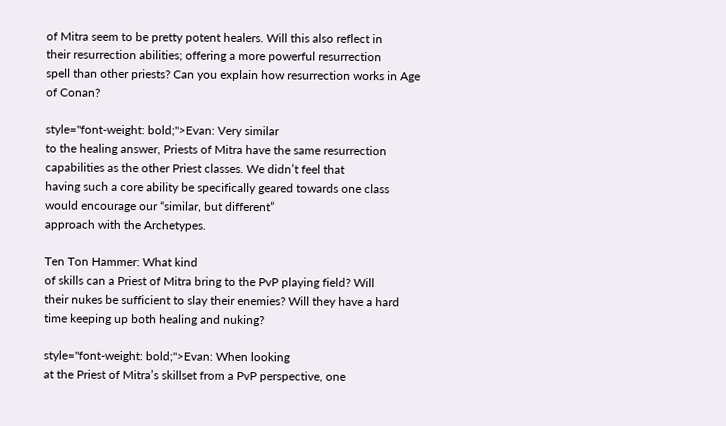of Mitra seem to be pretty potent healers. Will this also reflect in
their resurrection abilities; offering a more powerful resurrection
spell than other priests? Can you explain how resurrection works in Age
of Conan?

style="font-weight: bold;">Evan: Very similar
to the healing answer, Priests of Mitra have the same resurrection
capabilities as the other Priest classes. We didn’t feel that
having such a core ability be specifically geared towards one class
would encourage our “similar, but different”
approach with the Archetypes.

Ten Ton Hammer: What kind
of skills can a Priest of Mitra bring to the PvP playing field? Will
their nukes be sufficient to slay their enemies? Will they have a hard
time keeping up both healing and nuking?

style="font-weight: bold;">Evan: When looking
at the Priest of Mitra’s skillset from a PvP perspective, one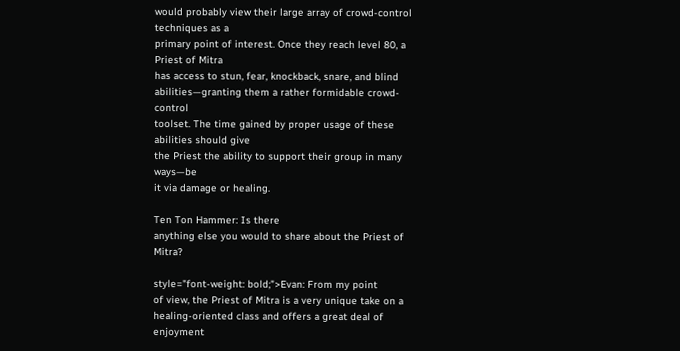would probably view their large array of crowd-control techniques as a
primary point of interest. Once they reach level 80, a Priest of Mitra
has access to stun, fear, knockback, snare, and blind
abilities—granting them a rather formidable crowd-control
toolset. The time gained by proper usage of these abilities should give
the Priest the ability to support their group in many ways—be
it via damage or healing.

Ten Ton Hammer: Is there
anything else you would to share about the Priest of Mitra?

style="font-weight: bold;">Evan: From my point
of view, the Priest of Mitra is a very unique take on a
healing-oriented class and offers a great deal of enjoyment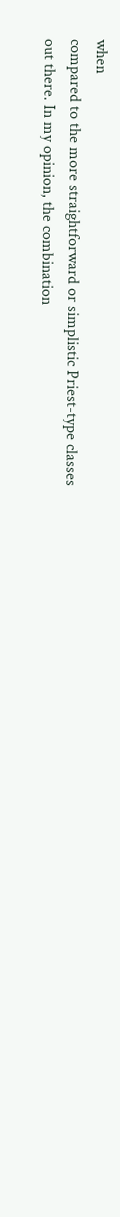when
compared to the more straightforward or simplistic Priest-type classes
out there. In my opinion, the combination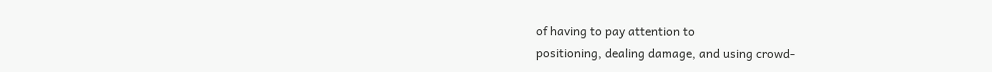of having to pay attention to
positioning, dealing damage, and using crowd-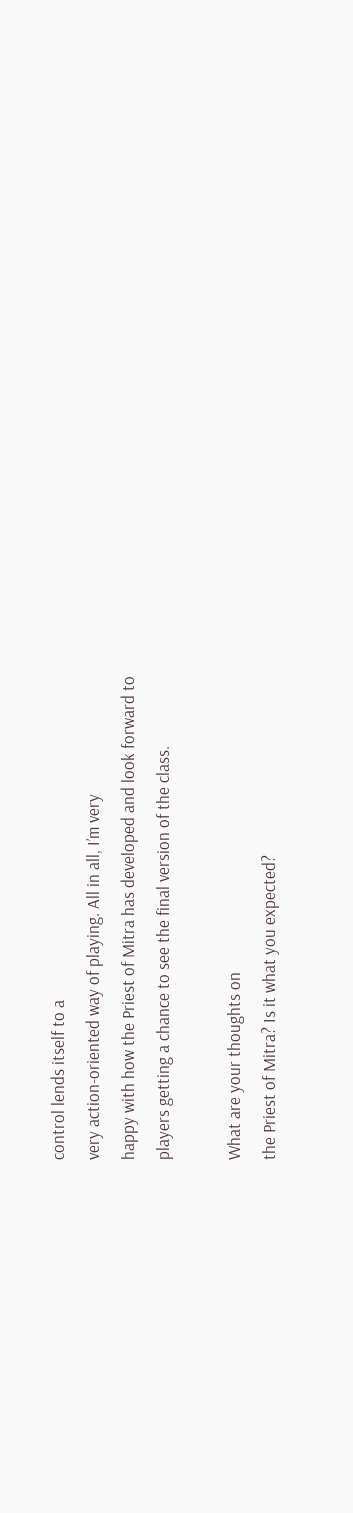control lends itself to a
very action-oriented way of playing. All in all, I’m very
happy with how the Priest of Mitra has developed and look forward to
players getting a chance to see the final version of the class.

What are your thoughts on
the Priest of Mitra? Is it what you expected?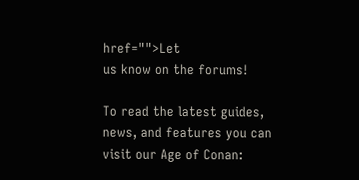href="">Let
us know on the forums!

To read the latest guides, news, and features you can visit our Age of Conan: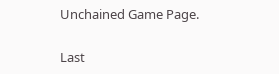Unchained Game Page.

Last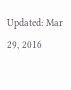Updated: Mar 29, 2016